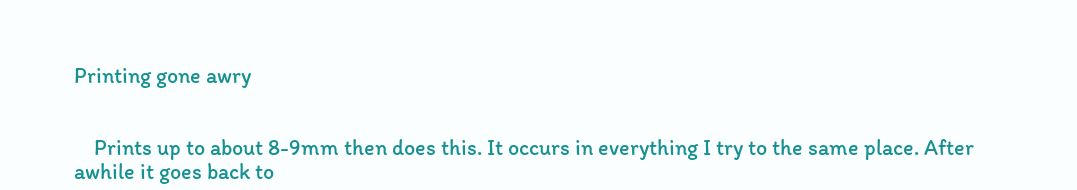Printing gone awry


    Prints up to about 8-9mm then does this. It occurs in everything I try to the same place. After awhile it goes back to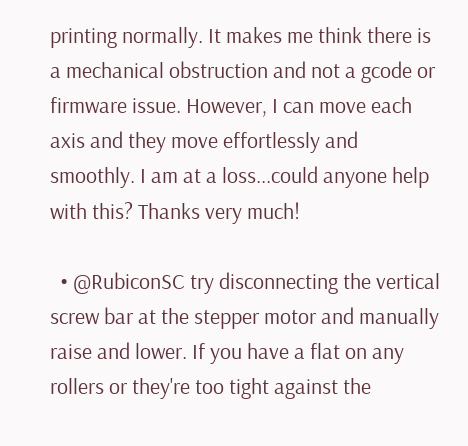printing normally. It makes me think there is a mechanical obstruction and not a gcode or firmware issue. However, I can move each axis and they move effortlessly and smoothly. I am at a loss...could anyone help with this? Thanks very much!

  • @RubiconSC try disconnecting the vertical screw bar at the stepper motor and manually raise and lower. If you have a flat on any rollers or they're too tight against the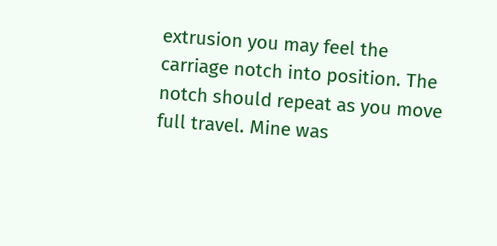extrusion you may feel the carriage notch into position. The notch should repeat as you move full travel. Mine was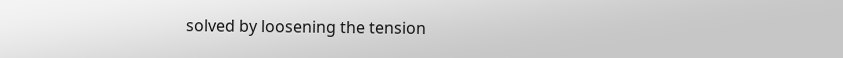solved by loosening the tension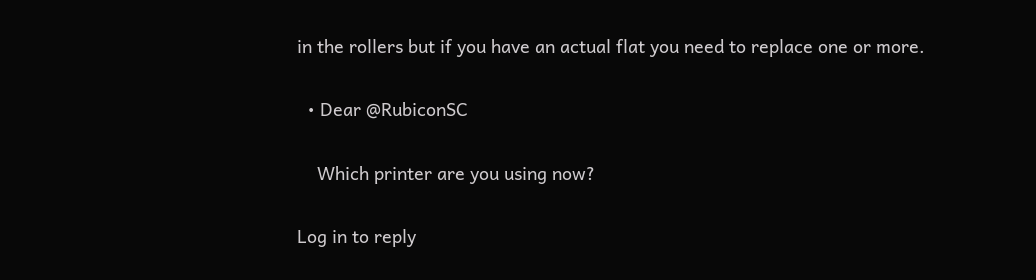in the rollers but if you have an actual flat you need to replace one or more.

  • Dear @RubiconSC

    Which printer are you using now?

Log in to reply